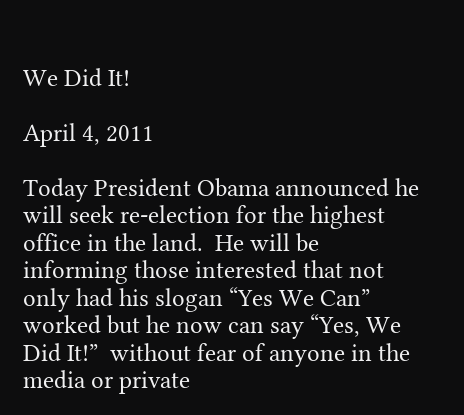We Did It!

April 4, 2011

Today President Obama announced he will seek re-election for the highest office in the land.  He will be informing those interested that not only had his slogan “Yes We Can” worked but he now can say “Yes, We Did It!”  without fear of anyone in the media or private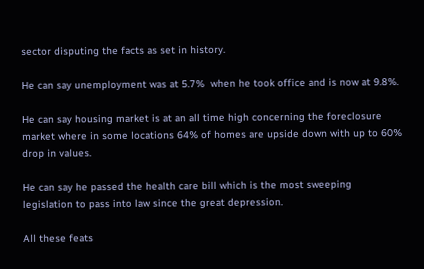sector disputing the facts as set in history.

He can say unemployment was at 5.7%  when he took office and is now at 9.8%.

He can say housing market is at an all time high concerning the foreclosure market where in some locations 64% of homes are upside down with up to 60% drop in values.

He can say he passed the health care bill which is the most sweeping legislation to pass into law since the great depression.

All these feats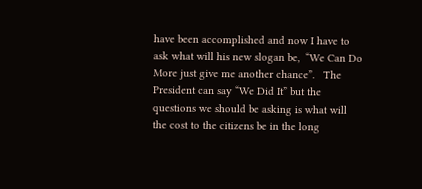have been accomplished and now I have to ask what will his new slogan be,  “We Can Do More just give me another chance”.   The President can say “We Did It” but the questions we should be asking is what will the cost to the citizens be in the long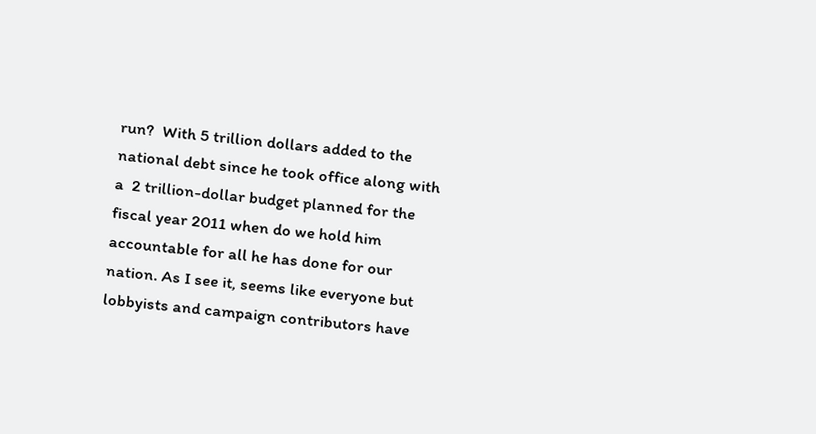run?  With 5 trillion dollars added to the national debt since he took office along with  a  2 trillion-dollar budget planned for the fiscal year 2011 when do we hold him accountable for all he has done for our nation. As I see it, seems like everyone but lobbyists and campaign contributors have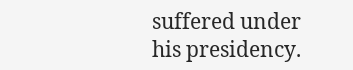suffered under his presidency.